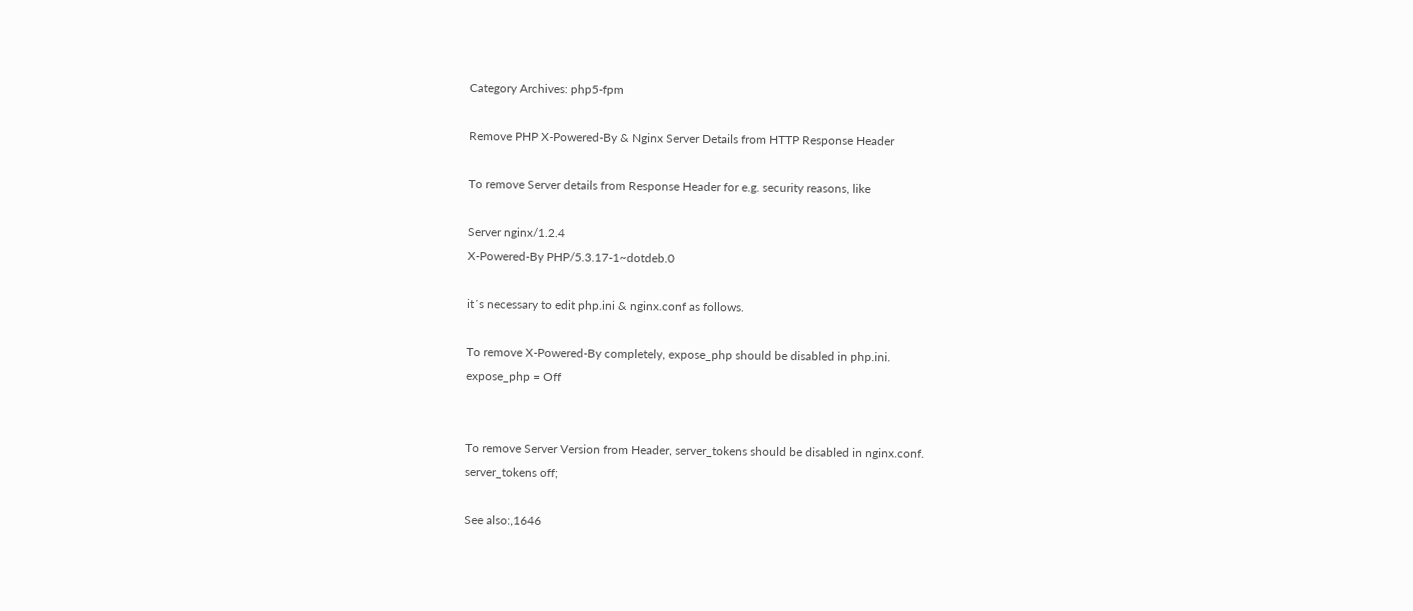Category Archives: php5-fpm

Remove PHP X-Powered-By & Nginx Server Details from HTTP Response Header

To remove Server details from Response Header for e.g. security reasons, like

Server nginx/1.2.4
X-Powered-By PHP/5.3.17-1~dotdeb.0

it´s necessary to edit php.ini & nginx.conf as follows.

To remove X-Powered-By completely, expose_php should be disabled in php.ini.
expose_php = Off


To remove Server Version from Header, server_tokens should be disabled in nginx.conf.
server_tokens off;

See also:,1646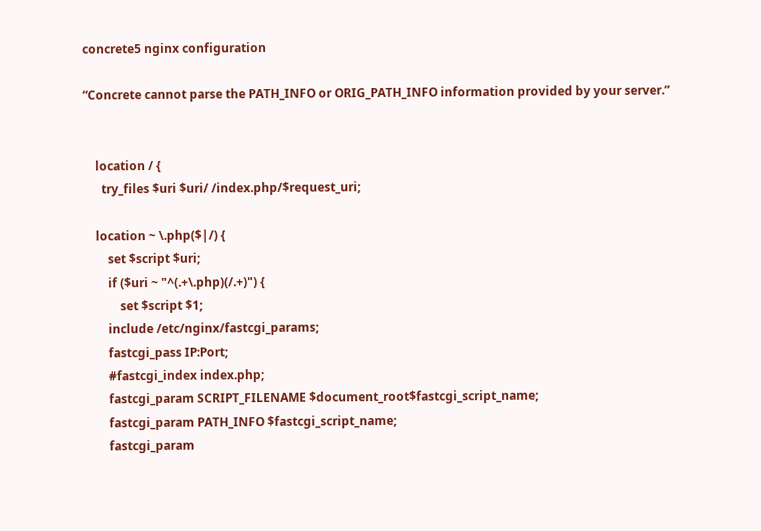concrete5 nginx configuration

“Concrete cannot parse the PATH_INFO or ORIG_PATH_INFO information provided by your server.”


    location / {
      try_files $uri $uri/ /index.php/$request_uri;

    location ~ \.php($|/) {
        set $script $uri;
        if ($uri ~ "^(.+\.php)(/.+)") {
            set $script $1;
        include /etc/nginx/fastcgi_params;
        fastcgi_pass IP:Port;
        #fastcgi_index index.php;
        fastcgi_param SCRIPT_FILENAME $document_root$fastcgi_script_name;
        fastcgi_param PATH_INFO $fastcgi_script_name;
        fastcgi_param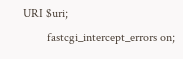URI $uri;
        fastcgi_intercept_errors on;